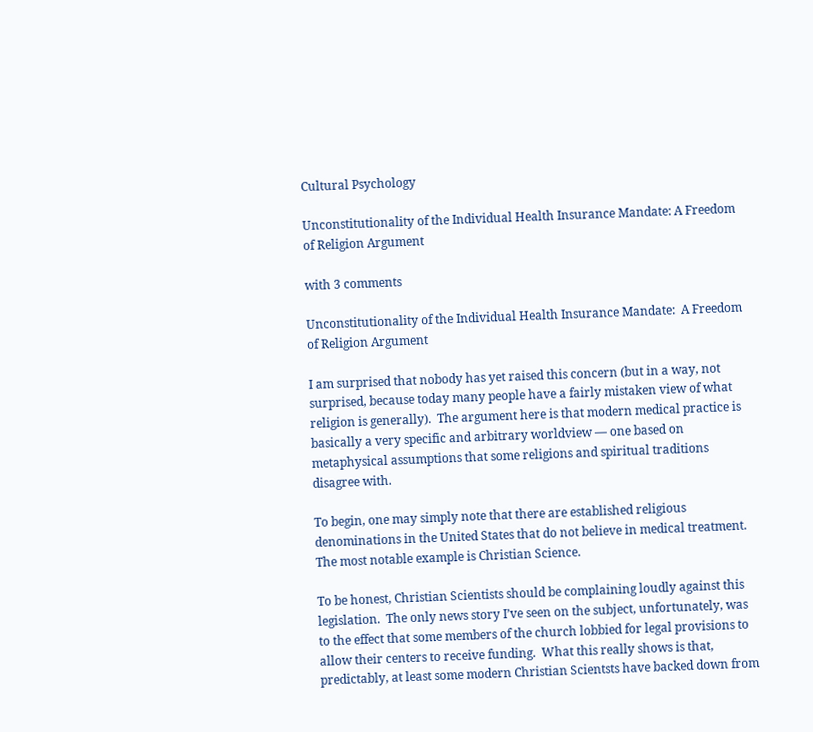Cultural Psychology

Unconstitutionality of the Individual Health Insurance Mandate: A Freedom of Religion Argument

with 3 comments

Unconstitutionality of the Individual Health Insurance Mandate:  A Freedom of Religion Argument

I am surprised that nobody has yet raised this concern (but in a way, not surprised, because today many people have a fairly mistaken view of what religion is generally).  The argument here is that modern medical practice is basically a very specific and arbitrary worldview — one based on metaphysical assumptions that some religions and spiritual traditions disagree with.

To begin, one may simply note that there are established religious denominations in the United States that do not believe in medical treatment.  The most notable example is Christian Science.

To be honest, Christian Scientists should be complaining loudly against this legislation.  The only news story I’ve seen on the subject, unfortunately, was to the effect that some members of the church lobbied for legal provisions to allow their centers to receive funding.  What this really shows is that, predictably, at least some modern Christian Scientsts have backed down from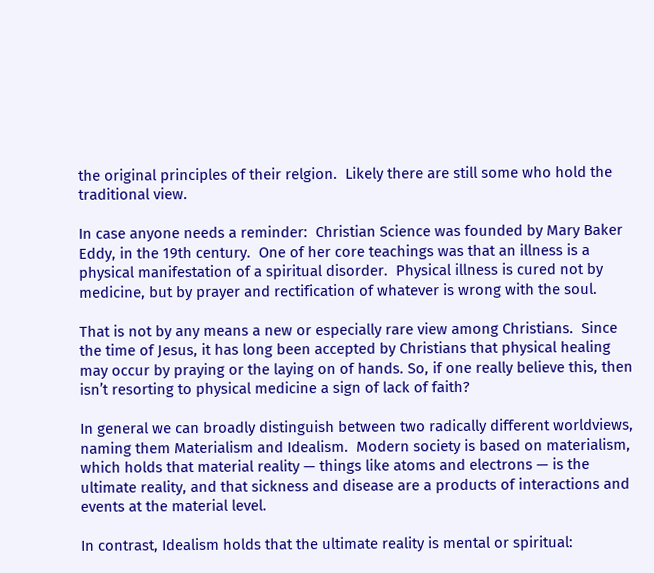the original principles of their relgion.  Likely there are still some who hold the traditional view.

In case anyone needs a reminder:  Christian Science was founded by Mary Baker Eddy, in the 19th century.  One of her core teachings was that an illness is a physical manifestation of a spiritual disorder.  Physical illness is cured not by medicine, but by prayer and rectification of whatever is wrong with the soul.

That is not by any means a new or especially rare view among Christians.  Since the time of Jesus, it has long been accepted by Christians that physical healing may occur by praying or the laying on of hands. So, if one really believe this, then isn’t resorting to physical medicine a sign of lack of faith?

In general we can broadly distinguish between two radically different worldviews, naming them Materialism and Idealism.  Modern society is based on materialism, which holds that material reality — things like atoms and electrons — is the ultimate reality, and that sickness and disease are a products of interactions and events at the material level.

In contrast, Idealism holds that the ultimate reality is mental or spiritual: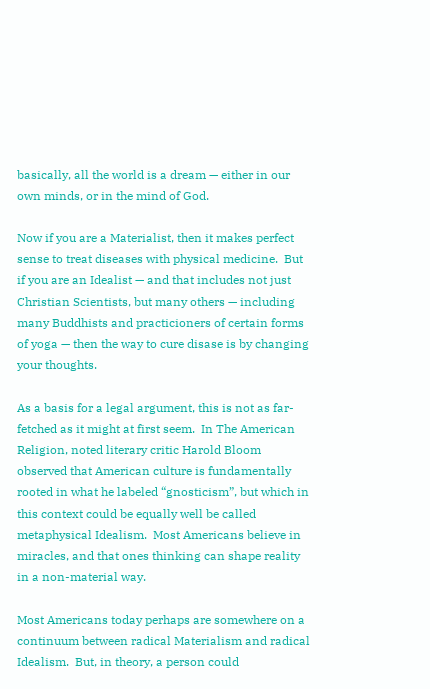basically, all the world is a dream — either in our own minds, or in the mind of God.

Now if you are a Materialist, then it makes perfect sense to treat diseases with physical medicine.  But if you are an Idealist — and that includes not just Christian Scientists, but many others — including many Buddhists and practicioners of certain forms of yoga — then the way to cure disase is by changing your thoughts.

As a basis for a legal argument, this is not as far-fetched as it might at first seem.  In The American Religion, noted literary critic Harold Bloom observed that American culture is fundamentally rooted in what he labeled “gnosticism”, but which in this context could be equally well be called metaphysical Idealism.  Most Americans believe in miracles, and that ones thinking can shape reality in a non-material way.

Most Americans today perhaps are somewhere on a continuum between radical Materialism and radical Idealism.  But, in theory, a person could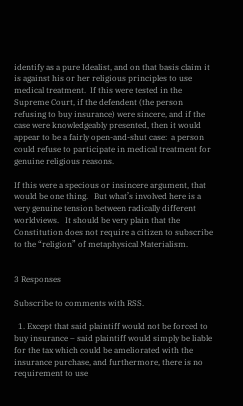identify as a pure Idealist, and on that basis claim it is against his or her religious principles to use medical treatment.  If this were tested in the Supreme Court, if the defendent (the person refusing to buy insurance) were sincere, and if the case were knowledgeably presented, then it would appear to be a fairly open-and-shut case:  a person could refuse to participate in medical treatment for genuine religious reasons.

If this were a specious or insincere argument, that would be one thing.   But what’s involved here is a very genuine tension between radically different worldviews.   It should be very plain that the Constitution does not require a citizen to subscribe to the “religion” of metaphysical Materialism.


3 Responses

Subscribe to comments with RSS.

  1. Except that said plaintiff would not be forced to buy insurance – said plaintiff would simply be liable for the tax which could be ameliorated with the insurance purchase, and furthermore, there is no requirement to use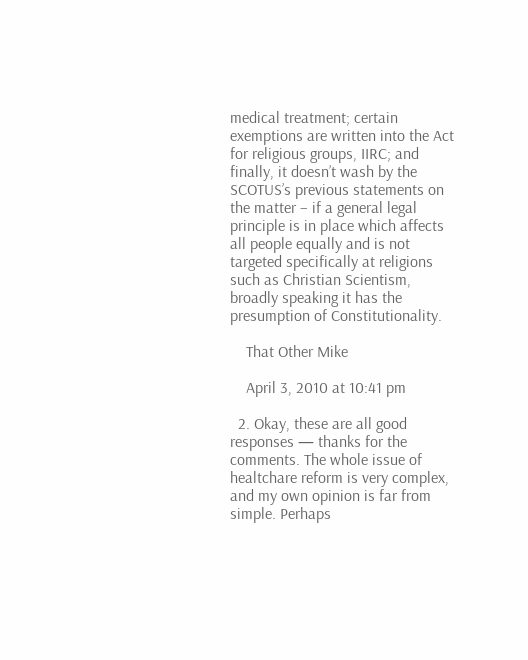medical treatment; certain exemptions are written into the Act for religious groups, IIRC; and finally, it doesn’t wash by the SCOTUS’s previous statements on the matter – if a general legal principle is in place which affects all people equally and is not targeted specifically at religions such as Christian Scientism, broadly speaking it has the presumption of Constitutionality.

    That Other Mike

    April 3, 2010 at 10:41 pm

  2. Okay, these are all good responses — thanks for the comments. The whole issue of healtchare reform is very complex, and my own opinion is far from simple. Perhaps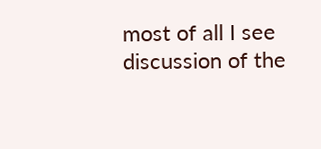most of all I see discussion of the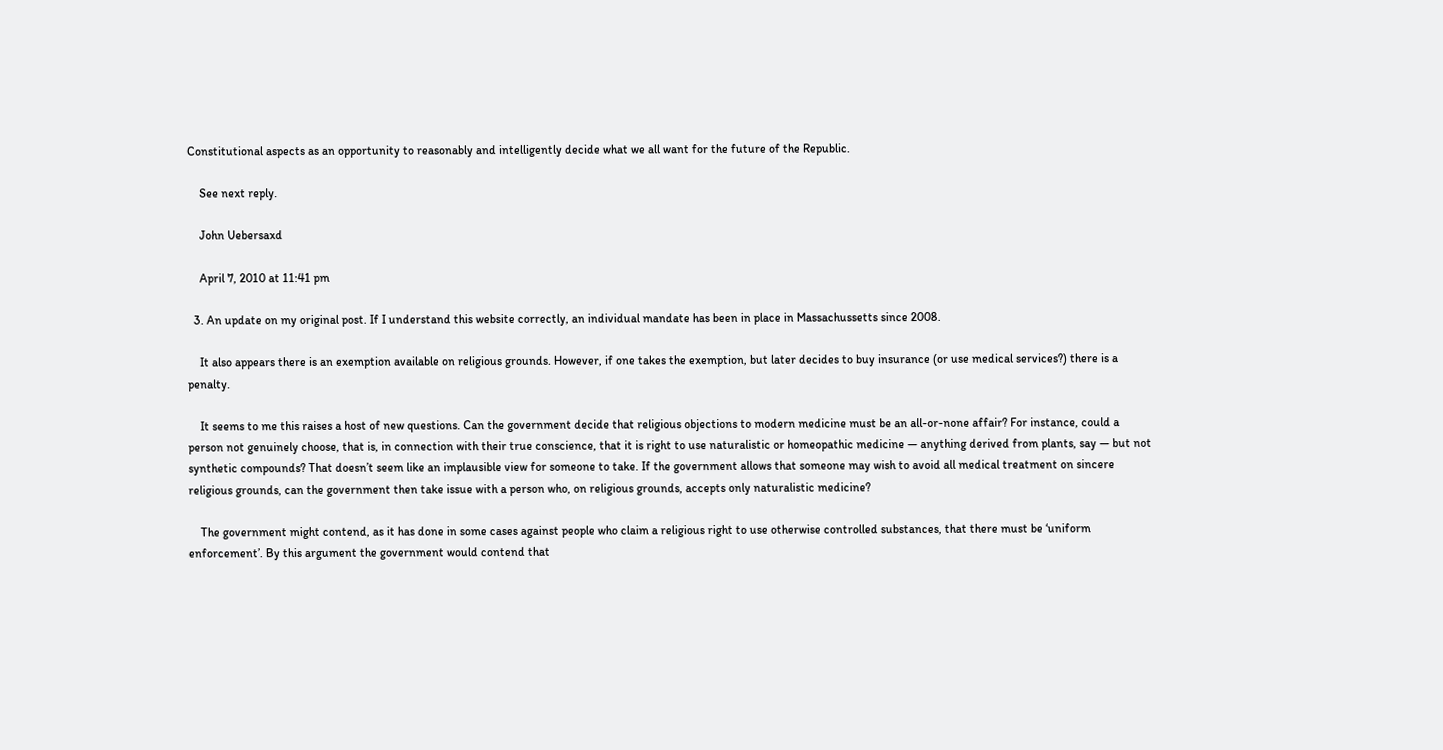Constitutional aspects as an opportunity to reasonably and intelligently decide what we all want for the future of the Republic.

    See next reply.

    John Uebersaxd

    April 7, 2010 at 11:41 pm

  3. An update on my original post. If I understand this website correctly, an individual mandate has been in place in Massachussetts since 2008.

    It also appears there is an exemption available on religious grounds. However, if one takes the exemption, but later decides to buy insurance (or use medical services?) there is a penalty.

    It seems to me this raises a host of new questions. Can the government decide that religious objections to modern medicine must be an all-or-none affair? For instance, could a person not genuinely choose, that is, in connection with their true conscience, that it is right to use naturalistic or homeopathic medicine — anything derived from plants, say — but not synthetic compounds? That doesn’t seem like an implausible view for someone to take. If the government allows that someone may wish to avoid all medical treatment on sincere religious grounds, can the government then take issue with a person who, on religious grounds, accepts only naturalistic medicine?

    The government might contend, as it has done in some cases against people who claim a religious right to use otherwise controlled substances, that there must be ‘uniform enforcement’. By this argument the government would contend that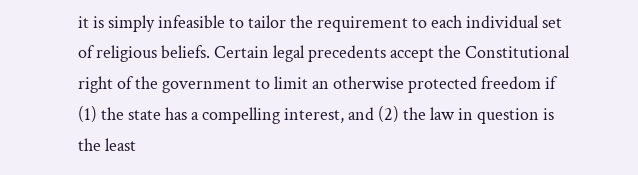it is simply infeasible to tailor the requirement to each individual set of religious beliefs. Certain legal precedents accept the Constitutional right of the government to limit an otherwise protected freedom if (1) the state has a compelling interest, and (2) the law in question is the least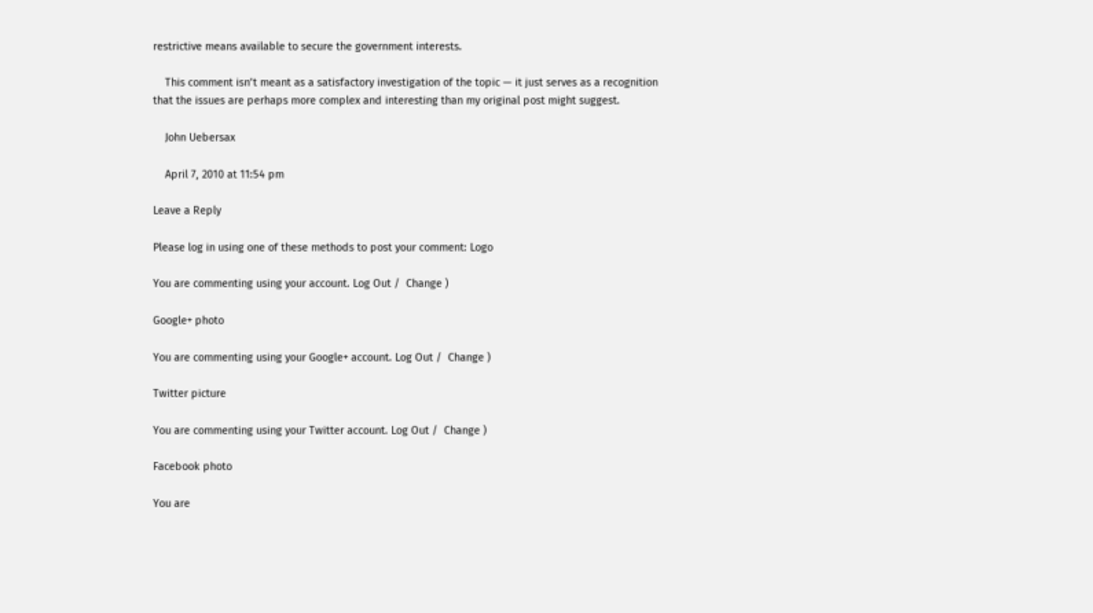restrictive means available to secure the government interests.

    This comment isn’t meant as a satisfactory investigation of the topic — it just serves as a recognition that the issues are perhaps more complex and interesting than my original post might suggest.

    John Uebersax

    April 7, 2010 at 11:54 pm

Leave a Reply

Please log in using one of these methods to post your comment: Logo

You are commenting using your account. Log Out /  Change )

Google+ photo

You are commenting using your Google+ account. Log Out /  Change )

Twitter picture

You are commenting using your Twitter account. Log Out /  Change )

Facebook photo

You are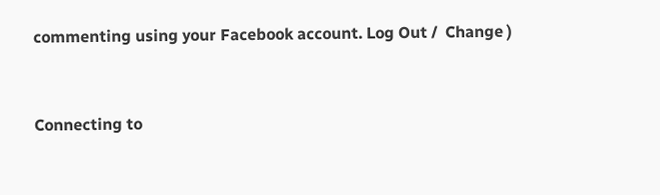commenting using your Facebook account. Log Out /  Change )


Connecting to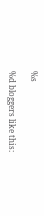%s

%d bloggers like this: